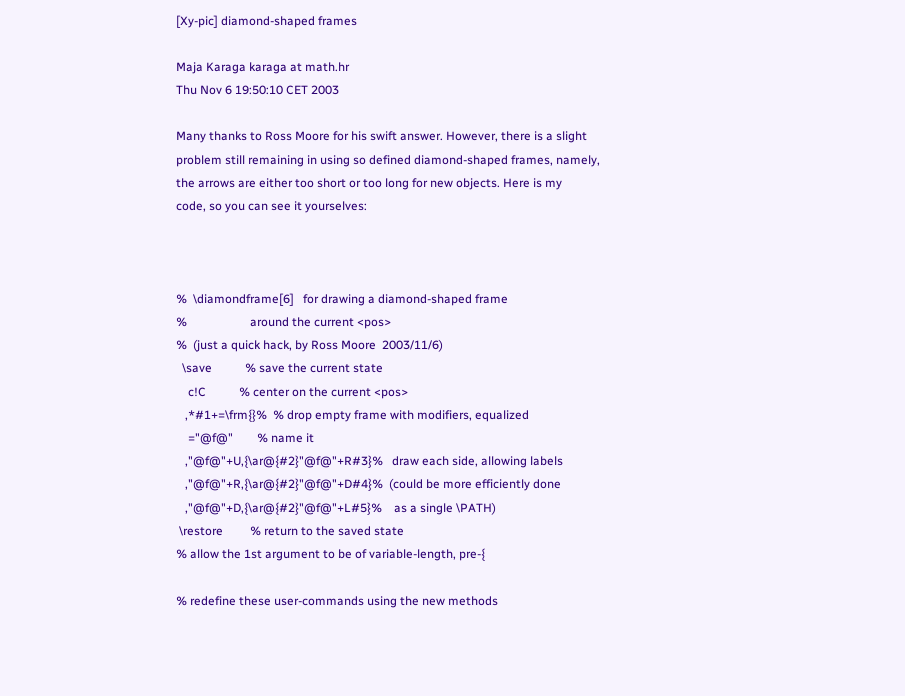[Xy-pic] diamond-shaped frames

Maja Karaga karaga at math.hr
Thu Nov 6 19:50:10 CET 2003

Many thanks to Ross Moore for his swift answer. However, there is a slight
problem still remaining in using so defined diamond-shaped frames, namely,
the arrows are either too short or too long for new objects. Here is my
code, so you can see it yourselves:



%  \diamondframe[6]   for drawing a diamond-shaped frame
%                     around the current <pos>
%  (just a quick hack, by Ross Moore  2003/11/6)
  \save           % save the current state
    c!C           % center on the current <pos>
   ,*#1+=\frm{}%  % drop empty frame with modifiers, equalized
    ="@f@"        % name it
   ,"@f@"+U,{\ar@{#2}"@f@"+R#3}%   draw each side, allowing labels
   ,"@f@"+R,{\ar@{#2}"@f@"+D#4}%  (could be more efficiently done
   ,"@f@"+D,{\ar@{#2}"@f@"+L#5}%    as a single \PATH)
 \restore         % return to the saved state
% allow the 1st argument to be of variable-length, pre-{

% redefine these user-commands using the new methods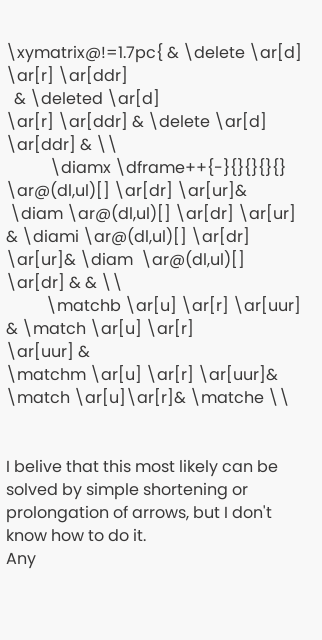\xymatrix@!=1.7pc{ & \delete \ar[d] \ar[r] \ar[ddr]
  & \deleted \ar[d]
\ar[r] \ar[ddr] & \delete \ar[d] \ar[ddr] & \\
           \diamx \dframe++{-}{}{}{}{} \ar@(dl,ul)[] \ar[dr] \ar[ur]&
 \diam \ar@(dl,ul)[] \ar[dr] \ar[ur]  & \diami \ar@(dl,ul)[] \ar[dr]
\ar[ur]& \diam  \ar@(dl,ul)[] \ar[dr] & & \\
          \matchb \ar[u] \ar[r] \ar[uur] & \match \ar[u] \ar[r]
\ar[uur] &
\matchm \ar[u] \ar[r] \ar[uur]& \match \ar[u]\ar[r]& \matche \\


I belive that this most likely can be solved by simple shortening or
prolongation of arrows, but I don't know how to do it.
Any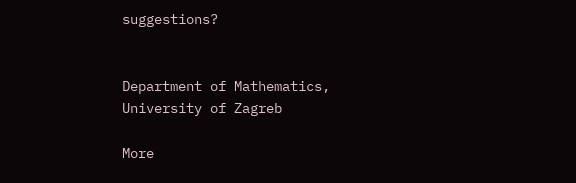suggestions?


Department of Mathematics,
University of Zagreb

More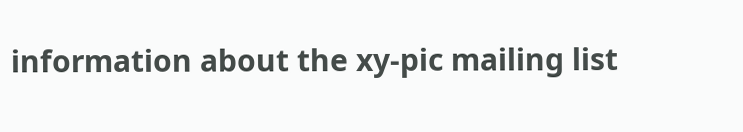information about the xy-pic mailing list